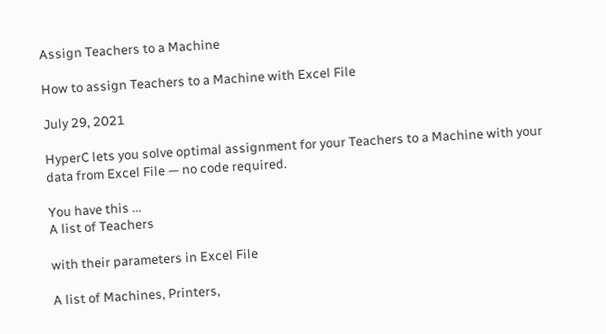Assign Teachers to a Machine

How to assign Teachers to a Machine with Excel File

July 29, 2021

HyperC lets you solve optimal assignment for your Teachers to a Machine with your data from Excel File — no code required.

You have this ...
A list of Teachers

with their parameters in Excel File

A list of Machines, Printers,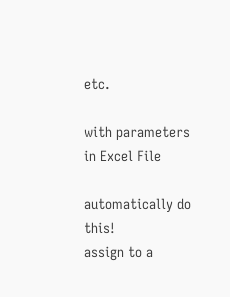etc.

with parameters in Excel File

automatically do this!
assign to a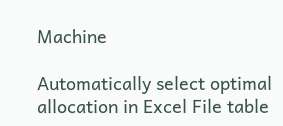Machine

Automatically select optimal allocation in Excel File table